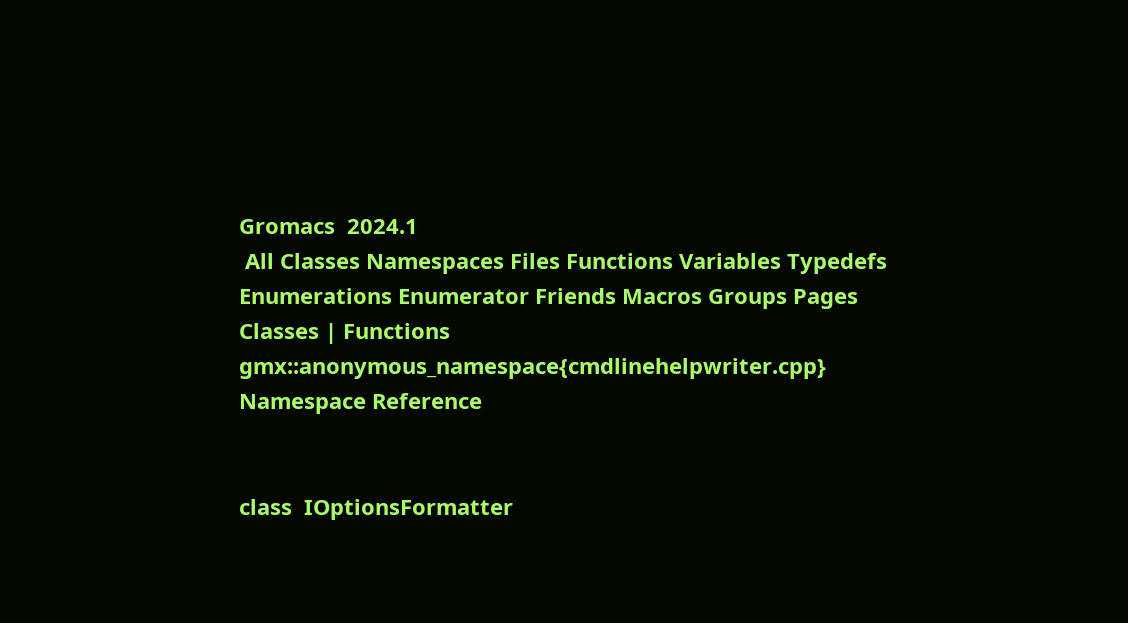Gromacs  2024.1
 All Classes Namespaces Files Functions Variables Typedefs Enumerations Enumerator Friends Macros Groups Pages
Classes | Functions
gmx::anonymous_namespace{cmdlinehelpwriter.cpp} Namespace Reference


class  IOptionsFormatter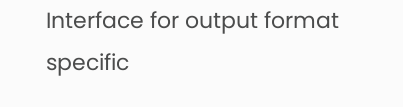Interface for output format specific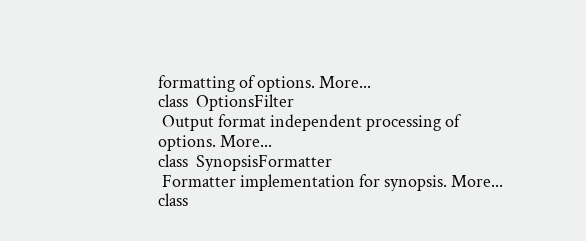formatting of options. More...
class  OptionsFilter
 Output format independent processing of options. More...
class  SynopsisFormatter
 Formatter implementation for synopsis. More...
class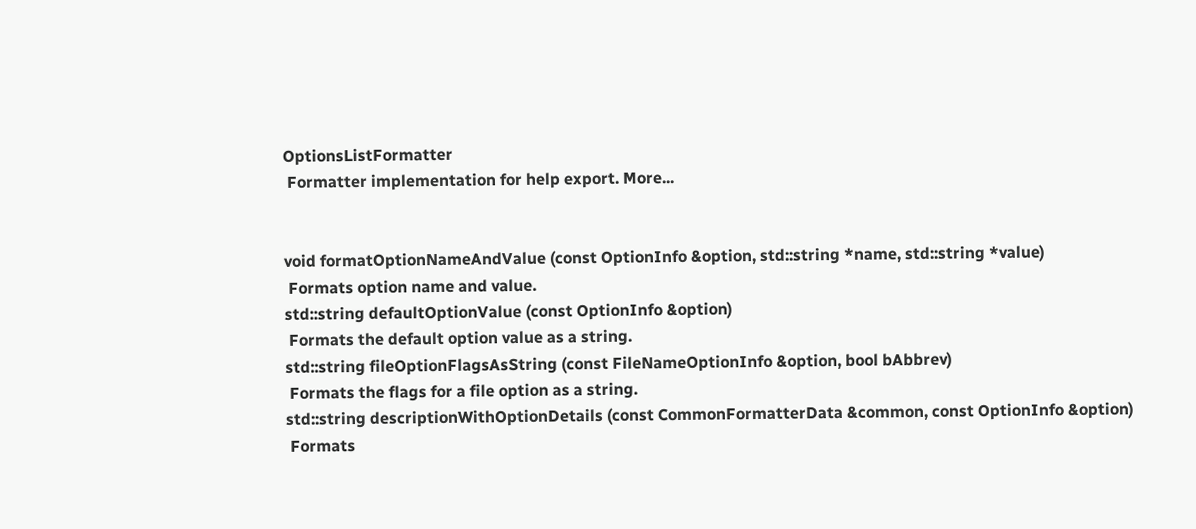OptionsListFormatter
 Formatter implementation for help export. More...


void formatOptionNameAndValue (const OptionInfo &option, std::string *name, std::string *value)
 Formats option name and value.
std::string defaultOptionValue (const OptionInfo &option)
 Formats the default option value as a string.
std::string fileOptionFlagsAsString (const FileNameOptionInfo &option, bool bAbbrev)
 Formats the flags for a file option as a string.
std::string descriptionWithOptionDetails (const CommonFormatterData &common, const OptionInfo &option)
 Formats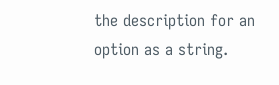the description for an option as a string.